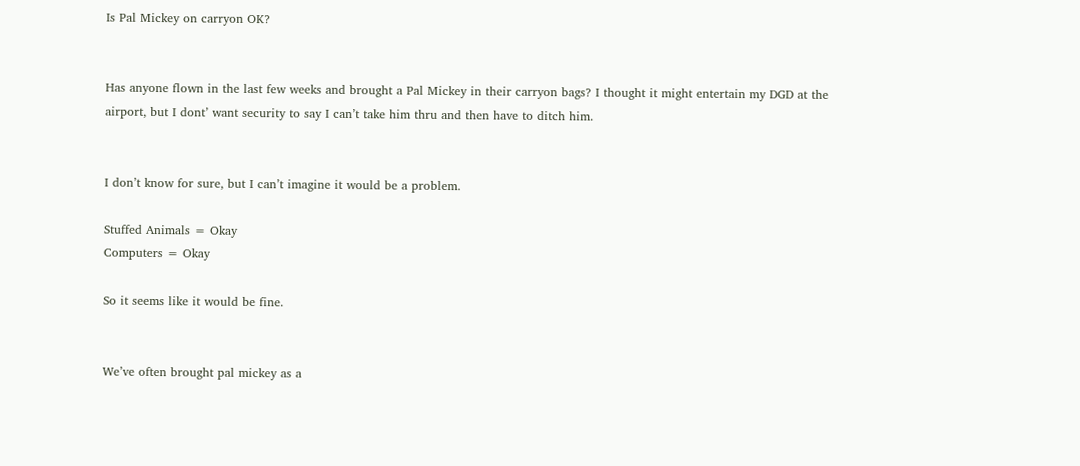Is Pal Mickey on carryon OK?


Has anyone flown in the last few weeks and brought a Pal Mickey in their carryon bags? I thought it might entertain my DGD at the airport, but I dont’ want security to say I can’t take him thru and then have to ditch him.


I don’t know for sure, but I can’t imagine it would be a problem.

Stuffed Animals = Okay
Computers = Okay

So it seems like it would be fine.


We’ve often brought pal mickey as a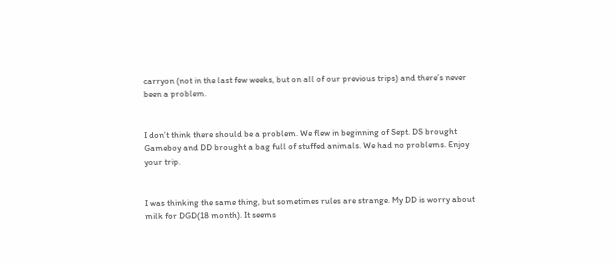carryon (not in the last few weeks, but on all of our previous trips) and there’s never been a problem.


I don’t think there should be a problem. We flew in beginning of Sept. DS brought Gameboy and DD brought a bag full of stuffed animals. We had no problems. Enjoy your trip.


I was thinking the same thing, but sometimes rules are strange. My DD is worry about milk for DGD(18 month). It seems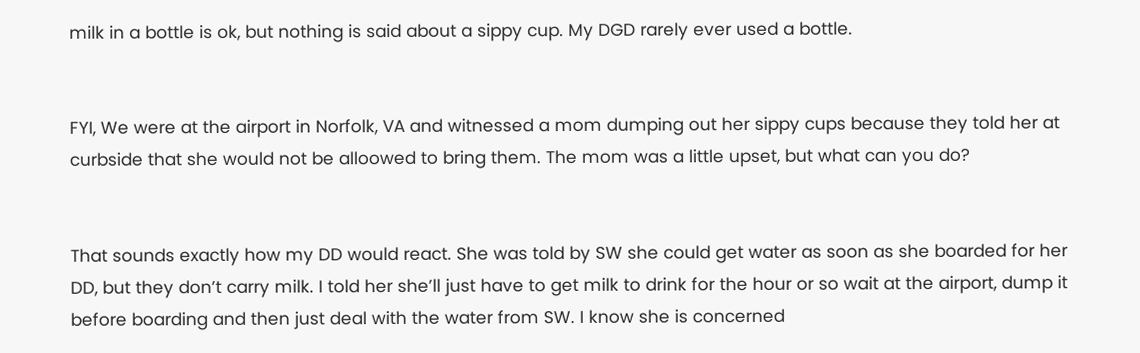milk in a bottle is ok, but nothing is said about a sippy cup. My DGD rarely ever used a bottle.


FYI, We were at the airport in Norfolk, VA and witnessed a mom dumping out her sippy cups because they told her at curbside that she would not be alloowed to bring them. The mom was a little upset, but what can you do?


That sounds exactly how my DD would react. She was told by SW she could get water as soon as she boarded for her DD, but they don’t carry milk. I told her she’ll just have to get milk to drink for the hour or so wait at the airport, dump it before boarding and then just deal with the water from SW. I know she is concerned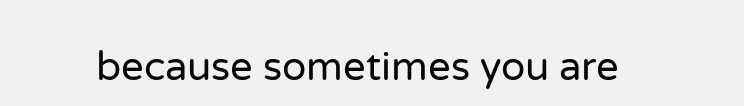because sometimes you are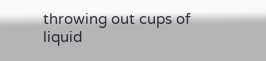throwing out cups of liquid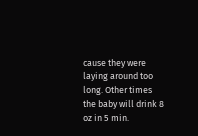cause they were laying around too long. Other times the baby will drink 8 oz in 5 min.